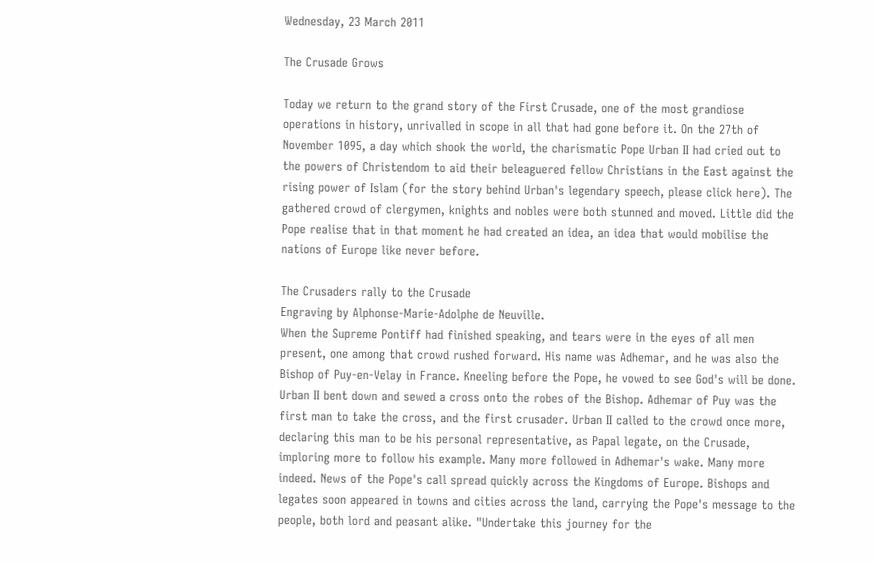Wednesday, 23 March 2011

The Crusade Grows

Today we return to the grand story of the First Crusade, one of the most grandiose operations in history, unrivalled in scope in all that had gone before it. On the 27th of November 1095, a day which shook the world, the charismatic Pope Urban II had cried out to the powers of Christendom to aid their beleaguered fellow Christians in the East against the rising power of Islam (for the story behind Urban's legendary speech, please click here). The gathered crowd of clergymen, knights and nobles were both stunned and moved. Little did the Pope realise that in that moment he had created an idea, an idea that would mobilise the nations of Europe like never before.

The Crusaders rally to the Crusade
Engraving by Alphonse-Marie-Adolphe de Neuville.
When the Supreme Pontiff had finished speaking, and tears were in the eyes of all men present, one among that crowd rushed forward. His name was Adhemar, and he was also the Bishop of Puy-en-Velay in France. Kneeling before the Pope, he vowed to see God's will be done. Urban II bent down and sewed a cross onto the robes of the Bishop. Adhemar of Puy was the first man to take the cross, and the first crusader. Urban II called to the crowd once more, declaring this man to be his personal representative, as Papal legate, on the Crusade, imploring more to follow his example. Many more followed in Adhemar's wake. Many more indeed. News of the Pope's call spread quickly across the Kingdoms of Europe. Bishops and legates soon appeared in towns and cities across the land, carrying the Pope's message to the people, both lord and peasant alike. "Undertake this journey for the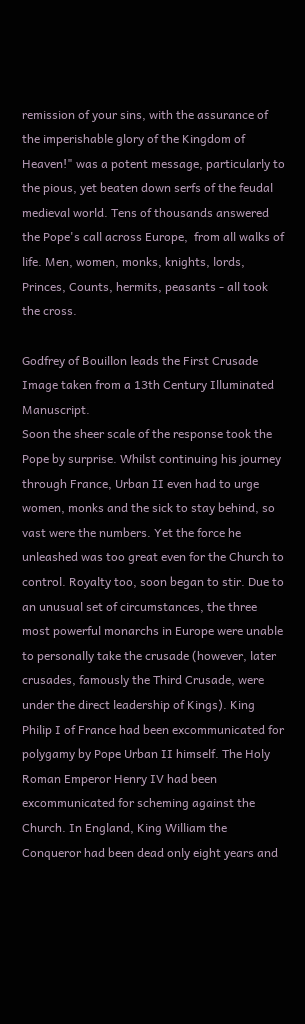remission of your sins, with the assurance of the imperishable glory of the Kingdom of Heaven!" was a potent message, particularly to the pious, yet beaten down serfs of the feudal medieval world. Tens of thousands answered the Pope's call across Europe,  from all walks of life. Men, women, monks, knights, lords, Princes, Counts, hermits, peasants - all took the cross.

Godfrey of Bouillon leads the First Crusade
Image taken from a 13th Century Illuminated Manuscript.
Soon the sheer scale of the response took the Pope by surprise. Whilst continuing his journey through France, Urban II even had to urge women, monks and the sick to stay behind, so vast were the numbers. Yet the force he unleashed was too great even for the Church to control. Royalty too, soon began to stir. Due to an unusual set of circumstances, the three most powerful monarchs in Europe were unable to personally take the crusade (however, later crusades, famously the Third Crusade, were under the direct leadership of Kings). King Philip I of France had been excommunicated for polygamy by Pope Urban II himself. The Holy Roman Emperor Henry IV had been excommunicated for scheming against the Church. In England, King William the Conqueror had been dead only eight years and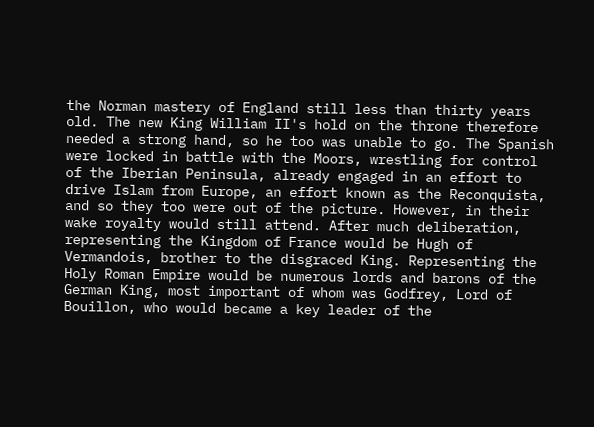the Norman mastery of England still less than thirty years old. The new King William II's hold on the throne therefore needed a strong hand, so he too was unable to go. The Spanish were locked in battle with the Moors, wrestling for control of the Iberian Peninsula, already engaged in an effort to drive Islam from Europe, an effort known as the Reconquista, and so they too were out of the picture. However, in their wake royalty would still attend. After much deliberation, representing the Kingdom of France would be Hugh of Vermandois, brother to the disgraced King. Representing the Holy Roman Empire would be numerous lords and barons of the German King, most important of whom was Godfrey, Lord of Bouillon, who would became a key leader of the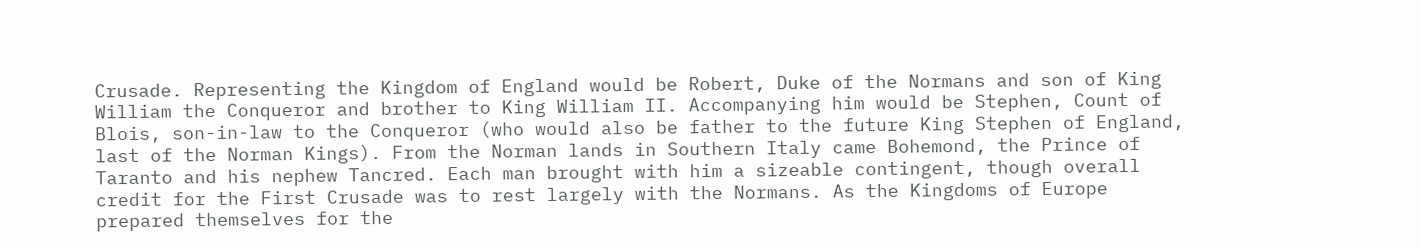Crusade. Representing the Kingdom of England would be Robert, Duke of the Normans and son of King William the Conqueror and brother to King William II. Accompanying him would be Stephen, Count of Blois, son-in-law to the Conqueror (who would also be father to the future King Stephen of England, last of the Norman Kings). From the Norman lands in Southern Italy came Bohemond, the Prince of Taranto and his nephew Tancred. Each man brought with him a sizeable contingent, though overall credit for the First Crusade was to rest largely with the Normans. As the Kingdoms of Europe prepared themselves for the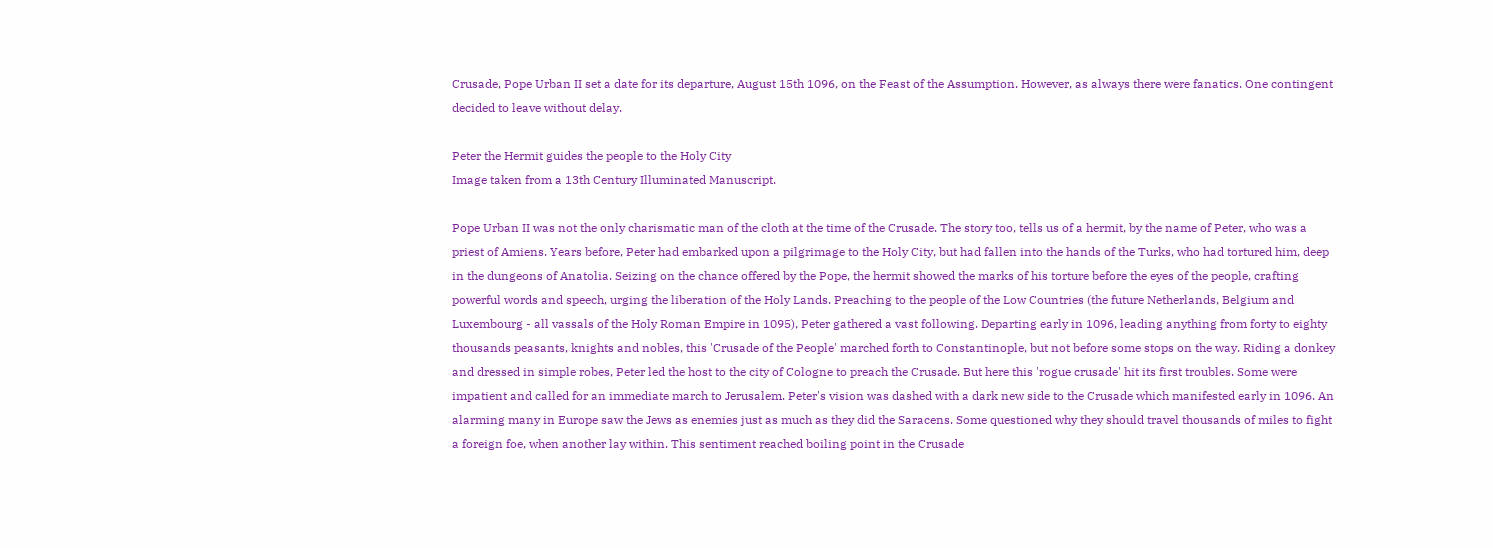Crusade, Pope Urban II set a date for its departure, August 15th 1096, on the Feast of the Assumption. However, as always there were fanatics. One contingent decided to leave without delay.

Peter the Hermit guides the people to the Holy City
Image taken from a 13th Century Illuminated Manuscript.

Pope Urban II was not the only charismatic man of the cloth at the time of the Crusade. The story too, tells us of a hermit, by the name of Peter, who was a priest of Amiens. Years before, Peter had embarked upon a pilgrimage to the Holy City, but had fallen into the hands of the Turks, who had tortured him, deep in the dungeons of Anatolia. Seizing on the chance offered by the Pope, the hermit showed the marks of his torture before the eyes of the people, crafting powerful words and speech, urging the liberation of the Holy Lands. Preaching to the people of the Low Countries (the future Netherlands, Belgium and Luxembourg - all vassals of the Holy Roman Empire in 1095), Peter gathered a vast following. Departing early in 1096, leading anything from forty to eighty thousands peasants, knights and nobles, this 'Crusade of the People' marched forth to Constantinople, but not before some stops on the way. Riding a donkey and dressed in simple robes, Peter led the host to the city of Cologne to preach the Crusade. But here this 'rogue crusade' hit its first troubles. Some were impatient and called for an immediate march to Jerusalem. Peter's vision was dashed with a dark new side to the Crusade which manifested early in 1096. An alarming many in Europe saw the Jews as enemies just as much as they did the Saracens. Some questioned why they should travel thousands of miles to fight a foreign foe, when another lay within. This sentiment reached boiling point in the Crusade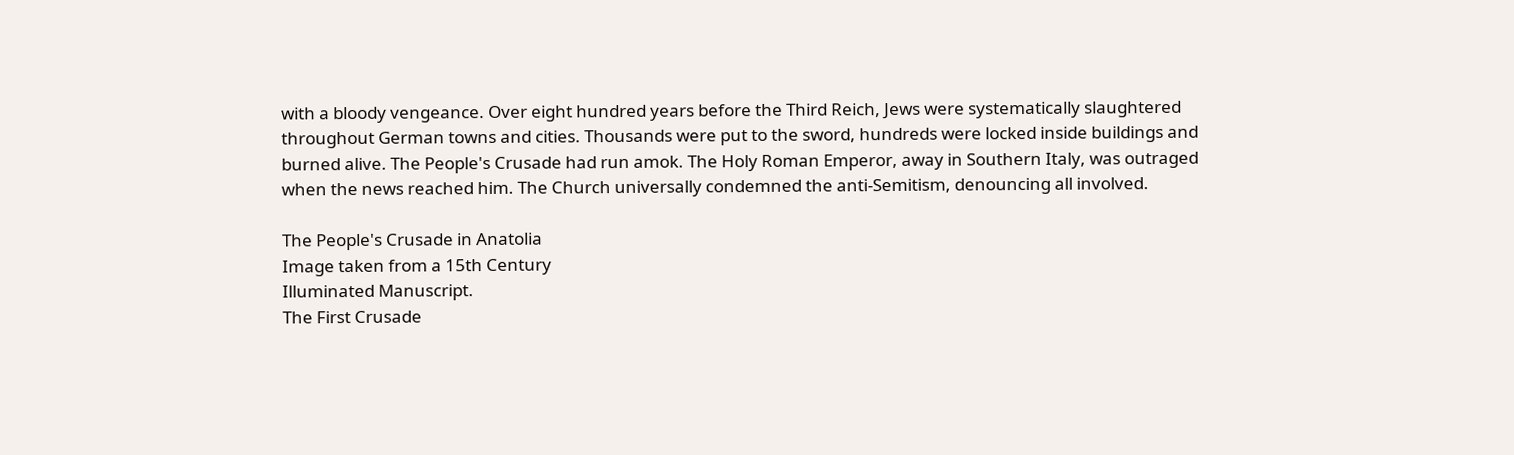with a bloody vengeance. Over eight hundred years before the Third Reich, Jews were systematically slaughtered throughout German towns and cities. Thousands were put to the sword, hundreds were locked inside buildings and burned alive. The People's Crusade had run amok. The Holy Roman Emperor, away in Southern Italy, was outraged when the news reached him. The Church universally condemned the anti-Semitism, denouncing all involved.

The People's Crusade in Anatolia
Image taken from a 15th Century
Illuminated Manuscript.
The First Crusade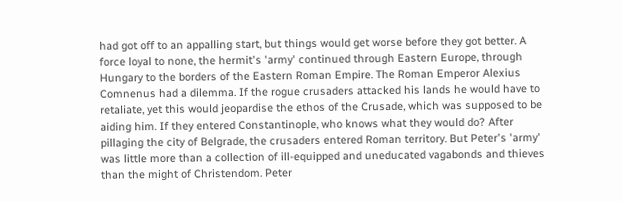had got off to an appalling start, but things would get worse before they got better. A force loyal to none, the hermit's 'army' continued through Eastern Europe, through Hungary to the borders of the Eastern Roman Empire. The Roman Emperor Alexius Comnenus had a dilemma. If the rogue crusaders attacked his lands he would have to retaliate, yet this would jeopardise the ethos of the Crusade, which was supposed to be aiding him. If they entered Constantinople, who knows what they would do? After pillaging the city of Belgrade, the crusaders entered Roman territory. But Peter's 'army' was little more than a collection of ill-equipped and uneducated vagabonds and thieves than the might of Christendom. Peter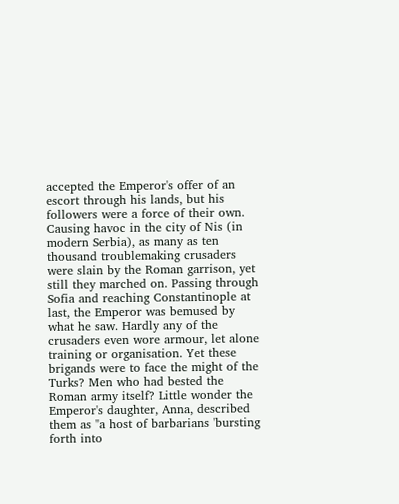accepted the Emperor's offer of an escort through his lands, but his followers were a force of their own. Causing havoc in the city of Nis (in modern Serbia), as many as ten thousand troublemaking crusaders were slain by the Roman garrison, yet still they marched on. Passing through Sofia and reaching Constantinople at last, the Emperor was bemused by what he saw. Hardly any of the crusaders even wore armour, let alone training or organisation. Yet these brigands were to face the might of the Turks? Men who had bested the Roman army itself? Little wonder the Emperor's daughter, Anna, described them as "a host of barbarians 'bursting forth into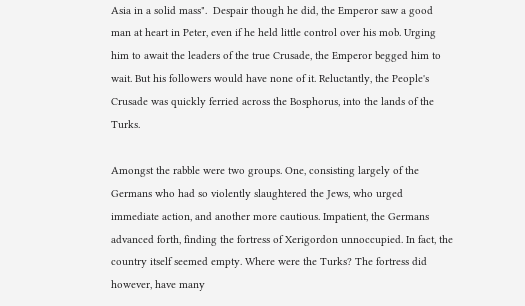Asia in a solid mass".  Despair though he did, the Emperor saw a good man at heart in Peter, even if he held little control over his mob. Urging him to await the leaders of the true Crusade, the Emperor begged him to wait. But his followers would have none of it. Reluctantly, the People's Crusade was quickly ferried across the Bosphorus, into the lands of the Turks.

Amongst the rabble were two groups. One, consisting largely of the Germans who had so violently slaughtered the Jews, who urged immediate action, and another more cautious. Impatient, the Germans advanced forth, finding the fortress of Xerigordon unnoccupied. In fact, the country itself seemed empty. Where were the Turks? The fortress did however, have many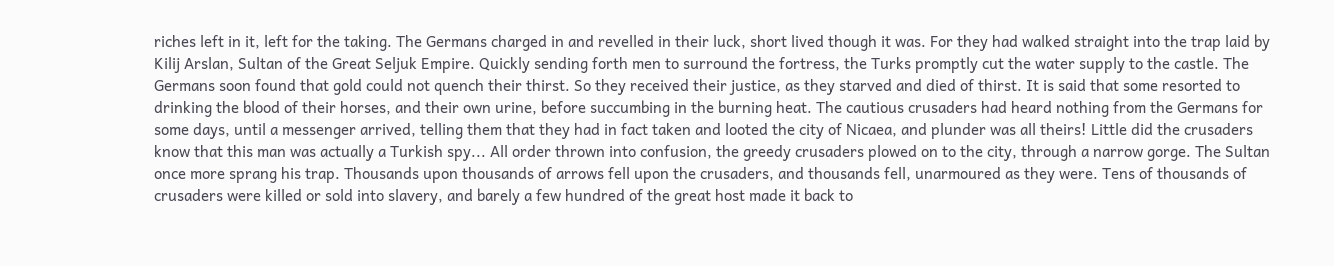riches left in it, left for the taking. The Germans charged in and revelled in their luck, short lived though it was. For they had walked straight into the trap laid by Kilij Arslan, Sultan of the Great Seljuk Empire. Quickly sending forth men to surround the fortress, the Turks promptly cut the water supply to the castle. The Germans soon found that gold could not quench their thirst. So they received their justice, as they starved and died of thirst. It is said that some resorted to drinking the blood of their horses, and their own urine, before succumbing in the burning heat. The cautious crusaders had heard nothing from the Germans for some days, until a messenger arrived, telling them that they had in fact taken and looted the city of Nicaea, and plunder was all theirs! Little did the crusaders know that this man was actually a Turkish spy... All order thrown into confusion, the greedy crusaders plowed on to the city, through a narrow gorge. The Sultan once more sprang his trap. Thousands upon thousands of arrows fell upon the crusaders, and thousands fell, unarmoured as they were. Tens of thousands of crusaders were killed or sold into slavery, and barely a few hundred of the great host made it back to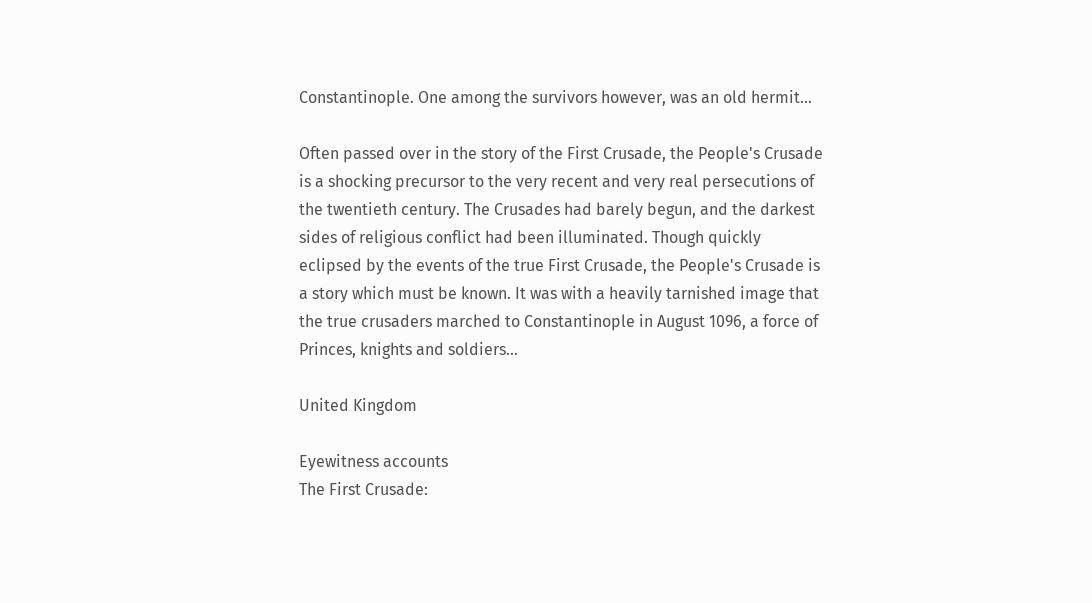Constantinople. One among the survivors however, was an old hermit...

Often passed over in the story of the First Crusade, the People's Crusade is a shocking precursor to the very recent and very real persecutions of the twentieth century. The Crusades had barely begun, and the darkest sides of religious conflict had been illuminated. Though quickly eclipsed by the events of the true First Crusade, the People's Crusade is a story which must be known. It was with a heavily tarnished image that the true crusaders marched to Constantinople in August 1096, a force of Princes, knights and soldiers...

United Kingdom

Eyewitness accounts
The First Crusade: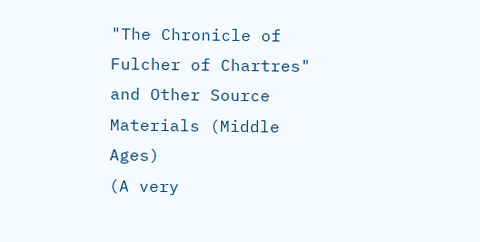"The Chronicle of Fulcher of Chartres" and Other Source Materials (Middle Ages)
(A very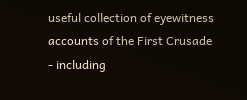useful collection of eyewitness accounts of the First Crusade - including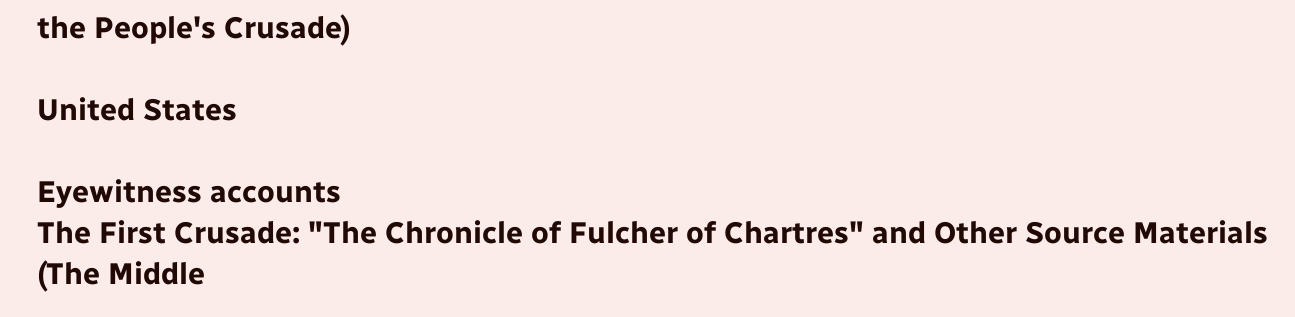the People's Crusade)

United States

Eyewitness accounts
The First Crusade: "The Chronicle of Fulcher of Chartres" and Other Source Materials (The Middle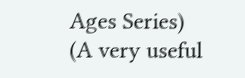Ages Series)
(A very useful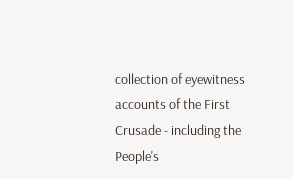collection of eyewitness accounts of the First Crusade - including the People's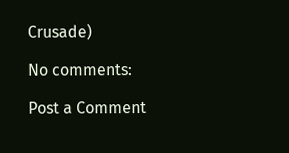Crusade)

No comments:

Post a Comment